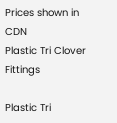Prices shown in CDN
Plastic Tri Clover Fittings

Plastic Tri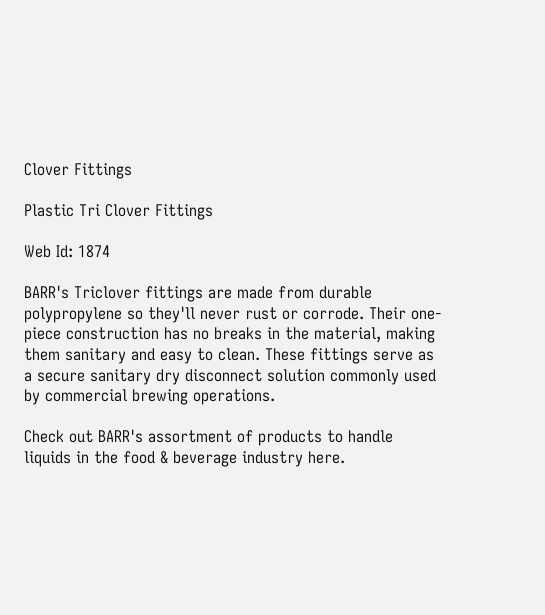Clover Fittings

Plastic Tri Clover Fittings

Web Id: 1874

BARR's Triclover fittings are made from durable polypropylene so they'll never rust or corrode. Their one-piece construction has no breaks in the material, making them sanitary and easy to clean. These fittings serve as a secure sanitary dry disconnect solution commonly used by commercial brewing operations.

Check out BARR's assortment of products to handle liquids in the food & beverage industry here.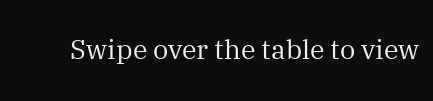Swipe over the table to view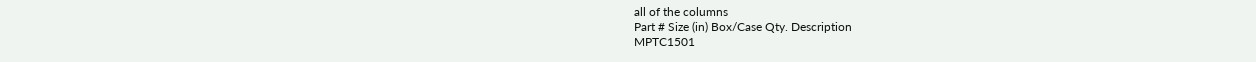all of the columns
Part # Size (in) Box/Case Qty. Description
MPTC1501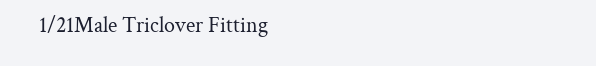1/21Male Triclover Fitting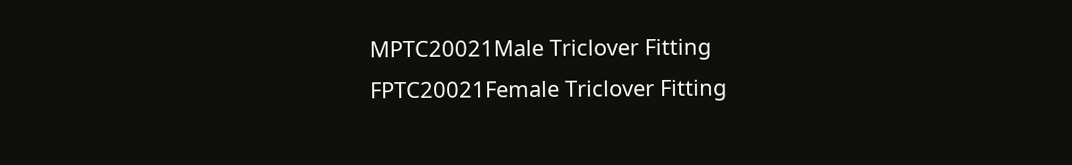MPTC20021Male Triclover Fitting
FPTC20021Female Triclover Fitting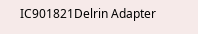IC901821Delrin Adapter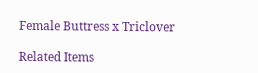Female Buttress x Triclover

Related Items